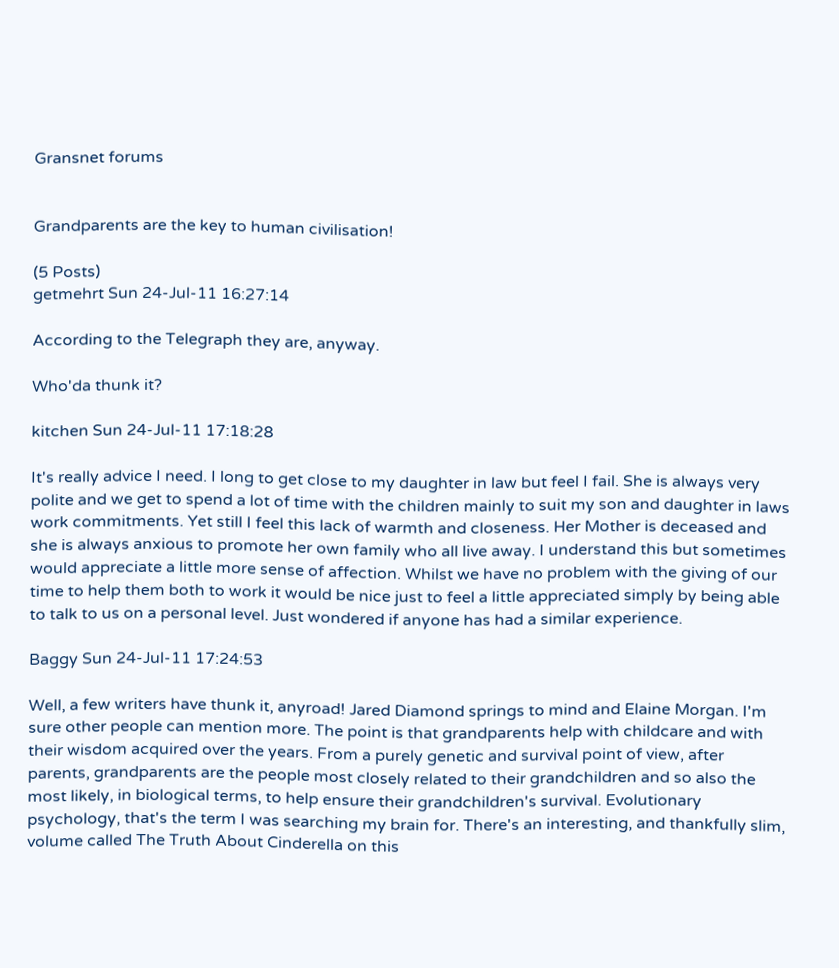Gransnet forums


Grandparents are the key to human civilisation!

(5 Posts)
getmehrt Sun 24-Jul-11 16:27:14

According to the Telegraph they are, anyway.

Who'da thunk it?

kitchen Sun 24-Jul-11 17:18:28

It's really advice I need. I long to get close to my daughter in law but feel I fail. She is always very polite and we get to spend a lot of time with the children mainly to suit my son and daughter in laws work commitments. Yet still I feel this lack of warmth and closeness. Her Mother is deceased and she is always anxious to promote her own family who all live away. I understand this but sometimes would appreciate a little more sense of affection. Whilst we have no problem with the giving of our time to help them both to work it would be nice just to feel a little appreciated simply by being able to talk to us on a personal level. Just wondered if anyone has had a similar experience.

Baggy Sun 24-Jul-11 17:24:53

Well, a few writers have thunk it, anyroad! Jared Diamond springs to mind and Elaine Morgan. I'm sure other people can mention more. The point is that grandparents help with childcare and with their wisdom acquired over the years. From a purely genetic and survival point of view, after parents, grandparents are the people most closely related to their grandchildren and so also the most likely, in biological terms, to help ensure their grandchildren's survival. Evolutionary psychology, that's the term I was searching my brain for. There's an interesting, and thankfully slim, volume called The Truth About Cinderella on this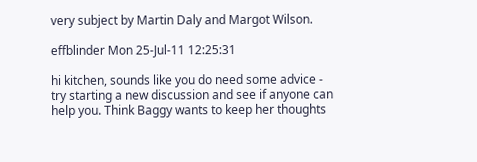very subject by Martin Daly and Margot Wilson.

effblinder Mon 25-Jul-11 12:25:31

hi kitchen, sounds like you do need some advice - try starting a new discussion and see if anyone can help you. Think Baggy wants to keep her thoughts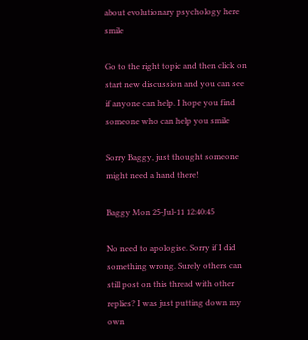about evolutionary psychology here smile

Go to the right topic and then click on start new discussion and you can see if anyone can help. I hope you find someone who can help you smile

Sorry Baggy, just thought someone might need a hand there!

Baggy Mon 25-Jul-11 12:40:45

No need to apologise. Sorry if I did something wrong. Surely others can still post on this thread with other replies? I was just putting down my own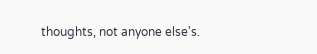thoughts, not anyone else's.